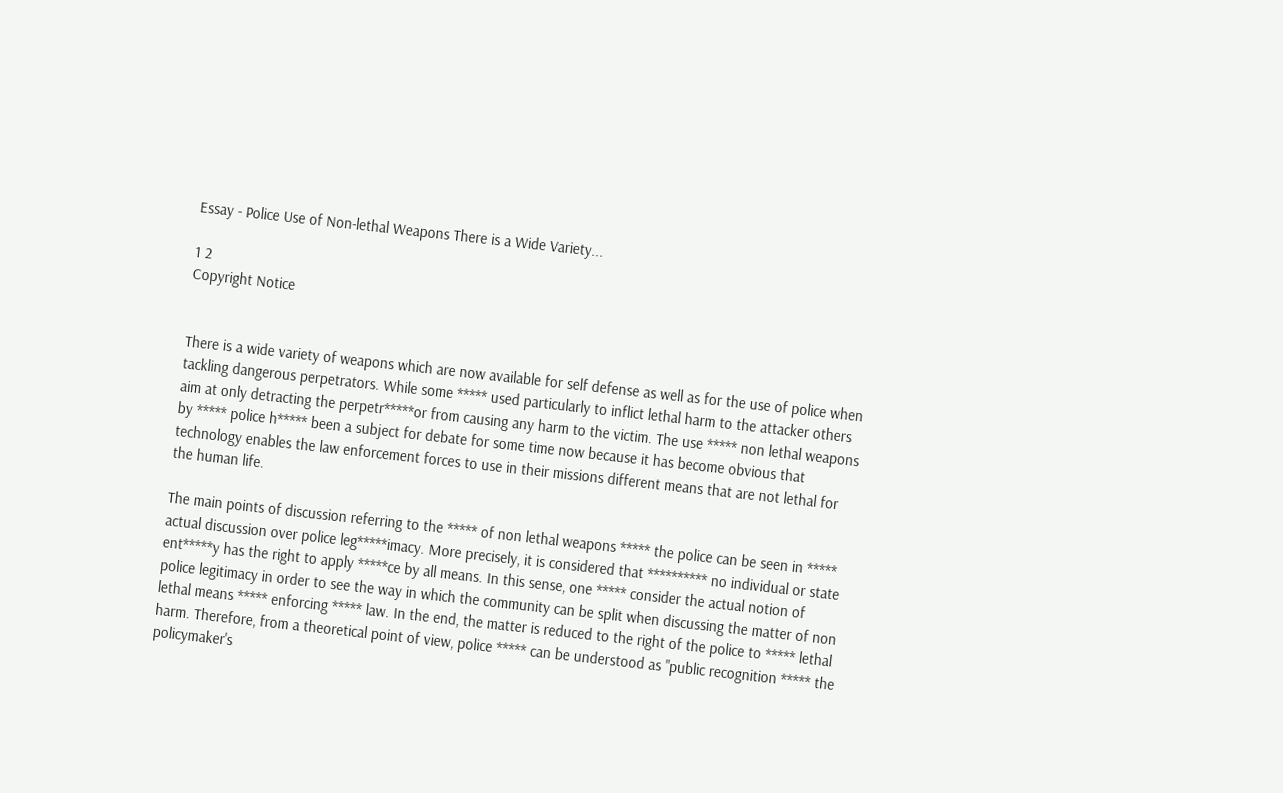Essay - Police Use of Non-lethal Weapons There is a Wide Variety...

1 2
Copyright Notice


There is a wide variety of weapons which are now available for self defense as well as for the use of police when tackling dangerous perpetrators. While some ***** used particularly to inflict lethal harm to the attacker others aim at only detracting the perpetr*****or from causing any harm to the victim. The use ***** non lethal weapons by ***** police h***** been a subject for debate for some time now because it has become obvious that technology enables the law enforcement forces to use in their missions different means that are not lethal for the human life.

The main points of discussion referring to the ***** of non lethal weapons ***** the police can be seen in ***** actual discussion over police leg*****imacy. More precisely, it is considered that ********** no individual or state ent*****y has the right to apply *****ce by all means. In this sense, one ***** consider the actual notion of police legitimacy in order to see the way in which the community can be split when discussing the matter of non lethal means ***** enforcing ***** law. In the end, the matter is reduced to the right of the police to ***** lethal harm. Therefore, from a theoretical point of view, police ***** can be understood as "public recognition ***** the policymaker's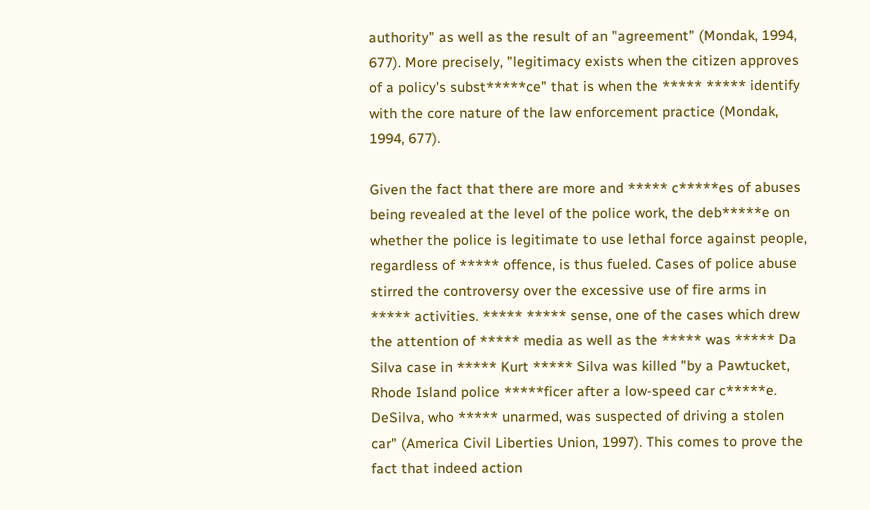authority" as well as the result of an "agreement" (Mondak, 1994, 677). More precisely, "legitimacy exists when the citizen approves of a policy's subst*****ce" that is when the ***** ***** identify with the core nature of the law enforcement practice (Mondak, 1994, 677).

Given the fact that there are more and ***** c*****es of abuses being revealed at the level of the police work, the deb*****e on whether the police is legitimate to use lethal force against people, regardless of ***** offence, is thus fueled. Cases of police abuse stirred the controversy over the excessive use of fire arms in ***** activities. ***** ***** sense, one of the cases which drew the attention of ***** media as well as the ***** was ***** Da Silva case in ***** Kurt ***** Silva was killed "by a Pawtucket, Rhode Island police *****ficer after a low-speed car c*****e. DeSilva, who ***** unarmed, was suspected of driving a stolen car" (America Civil Liberties Union, 1997). This comes to prove the fact that indeed action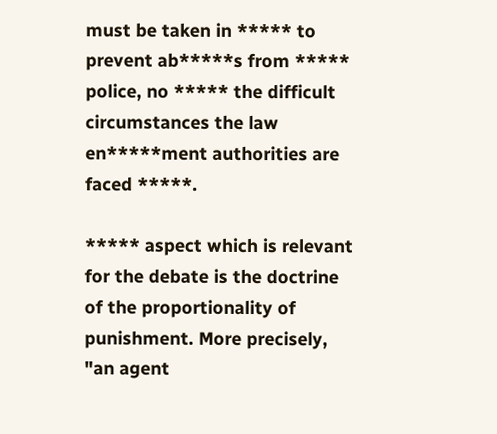must be taken in ***** to prevent ab*****s from ***** police, no ***** the difficult circumstances the law en*****ment authorities are faced *****.

***** aspect which is relevant for the debate is the doctrine of the proportionality of punishment. More precisely, "an agent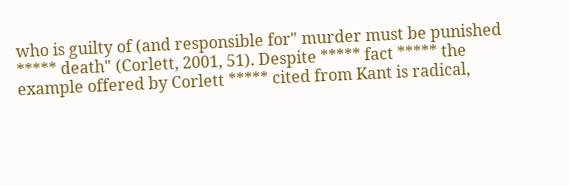who is guilty of (and responsible for" murder must be punished ***** death" (Corlett, 2001, 51). Despite ***** fact ***** the example offered by Corlett ***** cited from Kant is radical,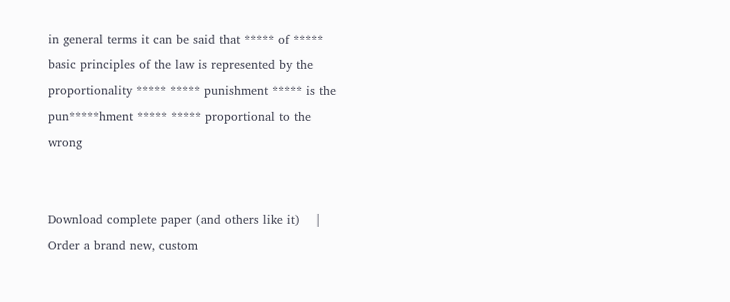in general terms it can be said that ***** of ***** basic principles of the law is represented by the proportionality ***** ***** punishment ***** is the pun*****hment ***** ***** proportional to the wrong


Download complete paper (and others like it)    |    Order a brand new, custom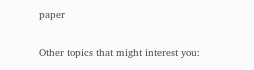paper

Other topics that might interest you: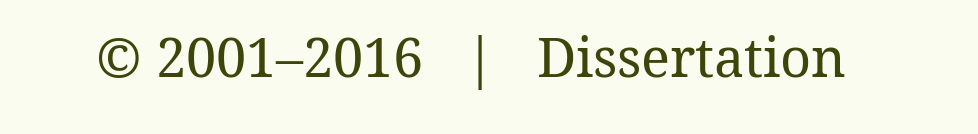© 2001–2016   |   Dissertation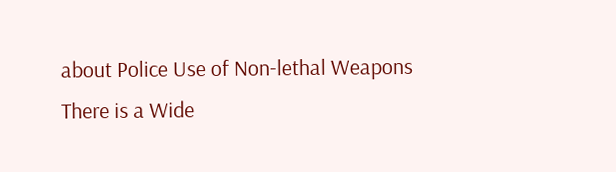about Police Use of Non-lethal Weapons There is a Wide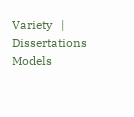Variety   |   Dissertations Models